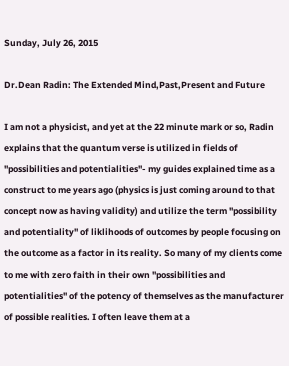Sunday, July 26, 2015

Dr.Dean Radin: The Extended Mind,Past,Present and Future

I am not a physicist, and yet at the 22 minute mark or so, Radin explains that the quantum verse is utilized in fields of "possibilities and potentialities"- my guides explained time as a construct to me years ago (physics is just coming around to that concept now as having validity) and utilize the term "possibility and potentiality" of liklihoods of outcomes by people focusing on the outcome as a factor in its reality. So many of my clients come to me with zero faith in their own "possibilities and potentialities" of the potency of themselves as the manufacturer of possible realities. I often leave them at a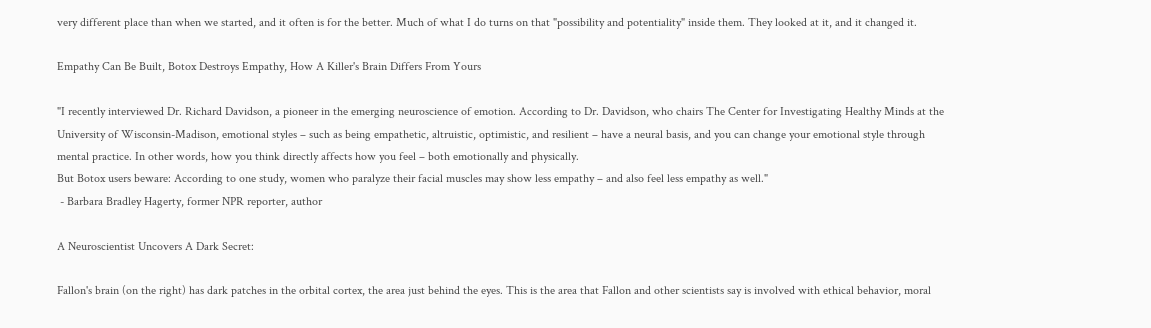very different place than when we started, and it often is for the better. Much of what I do turns on that "possibility and potentiality" inside them. They looked at it, and it changed it.

Empathy Can Be Built, Botox Destroys Empathy, How A Killer's Brain Differs From Yours

"I recently interviewed Dr. Richard Davidson, a pioneer in the emerging neuroscience of emotion. According to Dr. Davidson, who chairs The Center for Investigating Healthy Minds at the University of Wisconsin-Madison, emotional styles – such as being empathetic, altruistic, optimistic, and resilient – have a neural basis, and you can change your emotional style through mental practice. In other words, how you think directly affects how you feel – both emotionally and physically.
But Botox users beware: According to one study, women who paralyze their facial muscles may show less empathy – and also feel less empathy as well."
 - Barbara Bradley Hagerty, former NPR reporter, author

A Neuroscientist Uncovers A Dark Secret:

Fallon's brain (on the right) has dark patches in the orbital cortex, the area just behind the eyes. This is the area that Fallon and other scientists say is involved with ethical behavior, moral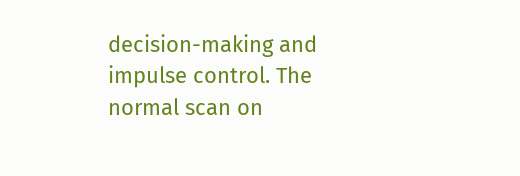decision-making and impulse control. The normal scan on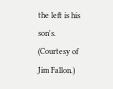the left is his son's. (Courtesy of Jim Fallon.)